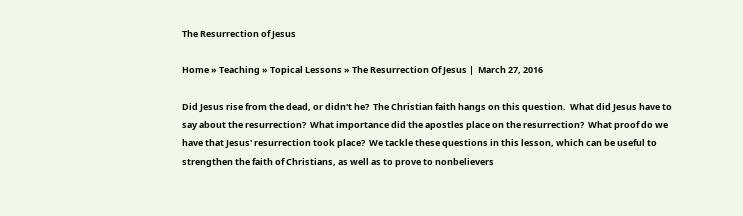The Resurrection of Jesus

Home » Teaching » Topical Lessons » The Resurrection Of Jesus |  March 27, 2016

Did Jesus rise from the dead, or didn't he?  The Christian faith hangs on this question.  What did Jesus have to say about the resurrection?  What importance did the apostles place on the resurrection?  What proof do we have that Jesus' resurrection took place?  We tackle these questions in this lesson, which can be useful to strengthen the faith of Christians, as well as to prove to nonbelievers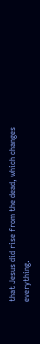that Jesus did rise from the dead, which changes everything.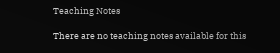Teaching Notes

There are no teaching notes available for this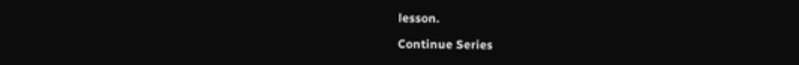lesson.

Continue Series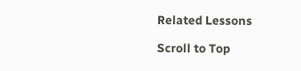Related Lessons

Scroll to Top